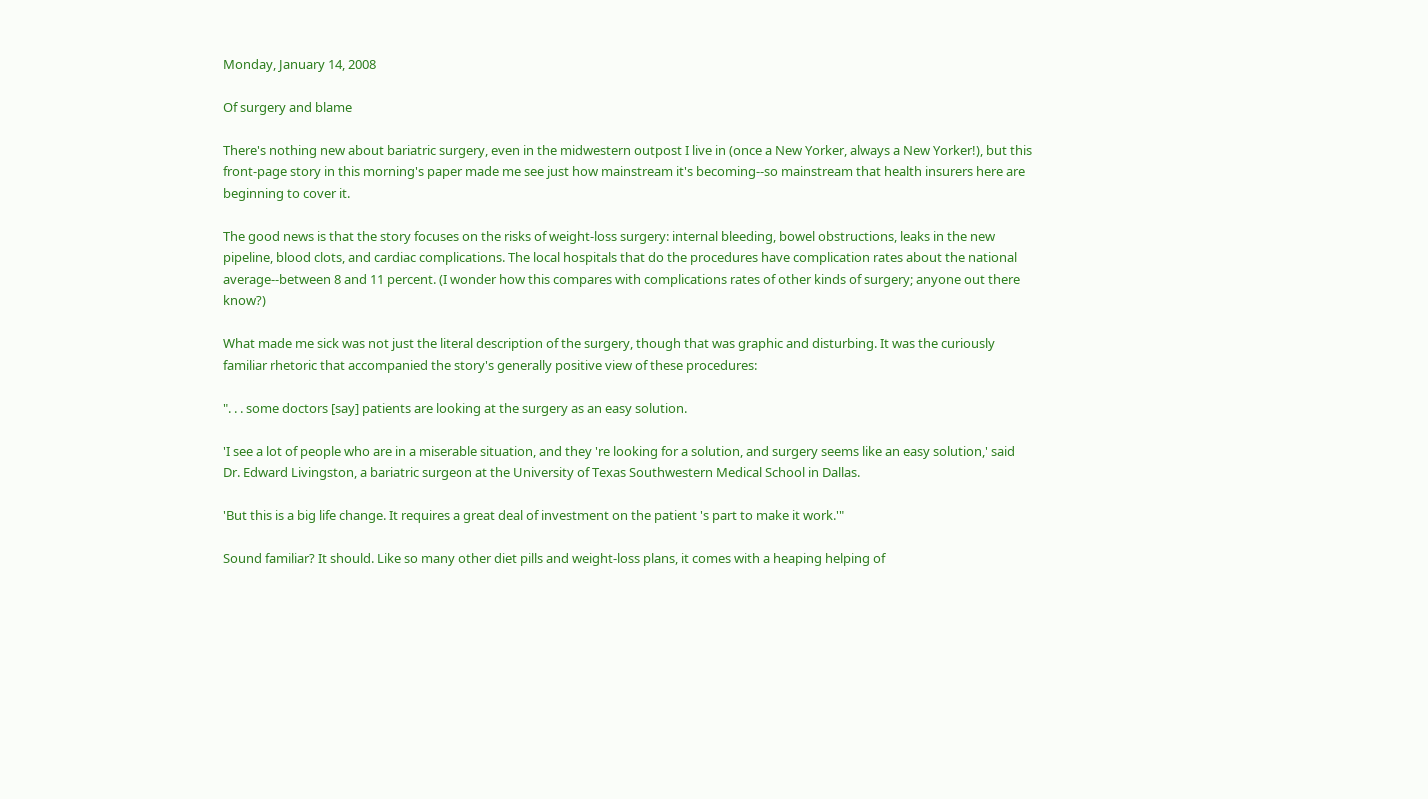Monday, January 14, 2008

Of surgery and blame

There's nothing new about bariatric surgery, even in the midwestern outpost I live in (once a New Yorker, always a New Yorker!), but this front-page story in this morning's paper made me see just how mainstream it's becoming--so mainstream that health insurers here are beginning to cover it.

The good news is that the story focuses on the risks of weight-loss surgery: internal bleeding, bowel obstructions, leaks in the new pipeline, blood clots, and cardiac complications. The local hospitals that do the procedures have complication rates about the national average--between 8 and 11 percent. (I wonder how this compares with complications rates of other kinds of surgery; anyone out there know?)

What made me sick was not just the literal description of the surgery, though that was graphic and disturbing. It was the curiously familiar rhetoric that accompanied the story's generally positive view of these procedures:

". . . some doctors [say] patients are looking at the surgery as an easy solution.

'I see a lot of people who are in a miserable situation, and they 're looking for a solution, and surgery seems like an easy solution,' said Dr. Edward Livingston, a bariatric surgeon at the University of Texas Southwestern Medical School in Dallas.

'But this is a big life change. It requires a great deal of investment on the patient 's part to make it work.'"

Sound familiar? It should. Like so many other diet pills and weight-loss plans, it comes with a heaping helping of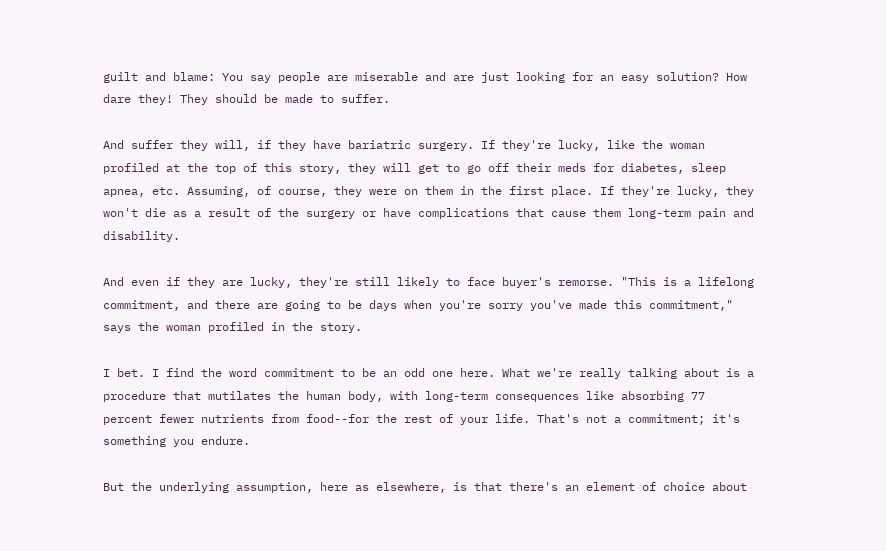guilt and blame: You say people are miserable and are just looking for an easy solution? How dare they! They should be made to suffer.

And suffer they will, if they have bariatric surgery. If they're lucky, like the woman profiled at the top of this story, they will get to go off their meds for diabetes, sleep apnea, etc. Assuming, of course, they were on them in the first place. If they're lucky, they won't die as a result of the surgery or have complications that cause them long-term pain and disability.

And even if they are lucky, they're still likely to face buyer's remorse. "This is a lifelong commitment, and there are going to be days when you're sorry you've made this commitment," says the woman profiled in the story.

I bet. I find the word commitment to be an odd one here. What we're really talking about is a procedure that mutilates the human body, with long-term consequences like absorbing 77 percent fewer nutrients from food--for the rest of your life. That's not a commitment; it's something you endure.

But the underlying assumption, here as elsewhere, is that there's an element of choice about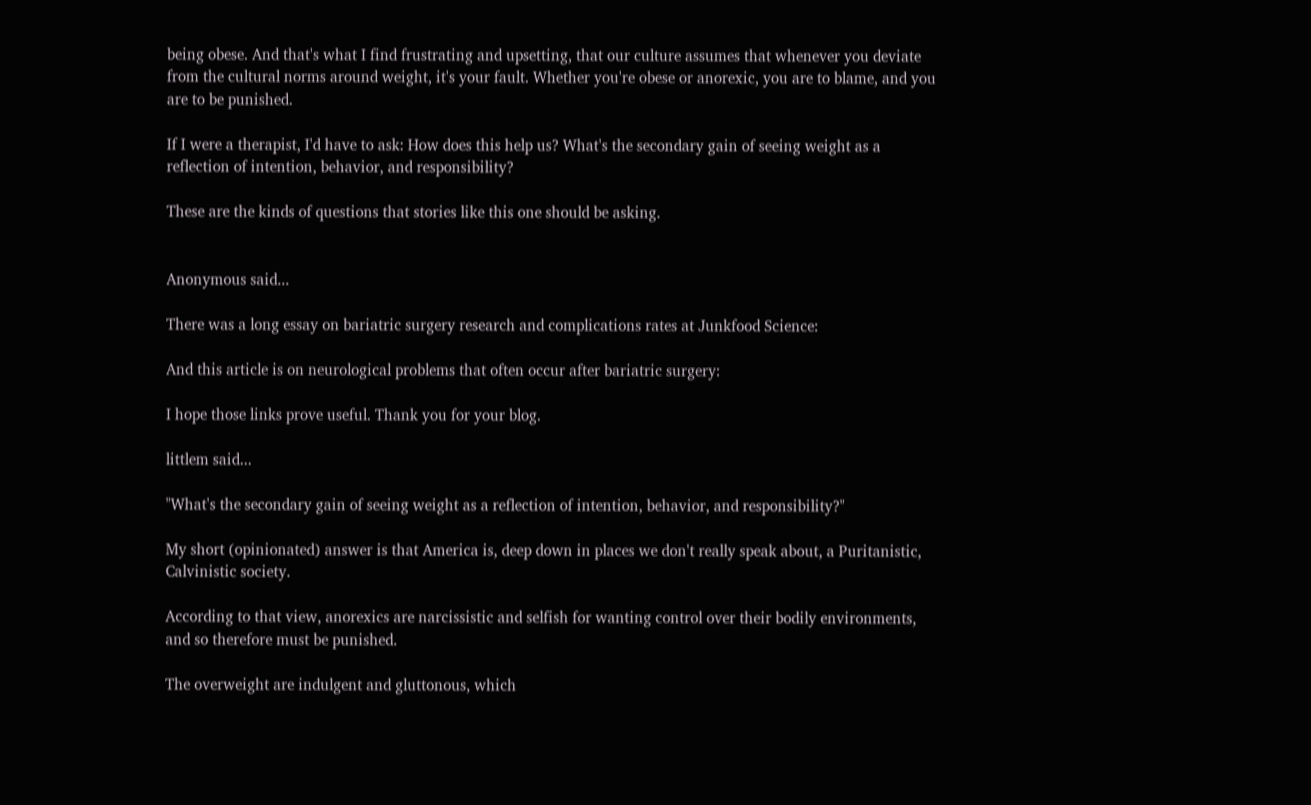being obese. And that's what I find frustrating and upsetting, that our culture assumes that whenever you deviate from the cultural norms around weight, it's your fault. Whether you're obese or anorexic, you are to blame, and you are to be punished.

If I were a therapist, I'd have to ask: How does this help us? What's the secondary gain of seeing weight as a reflection of intention, behavior, and responsibility?

These are the kinds of questions that stories like this one should be asking.


Anonymous said...

There was a long essay on bariatric surgery research and complications rates at Junkfood Science:

And this article is on neurological problems that often occur after bariatric surgery:

I hope those links prove useful. Thank you for your blog.

littlem said...

"What's the secondary gain of seeing weight as a reflection of intention, behavior, and responsibility?"

My short (opinionated) answer is that America is, deep down in places we don't really speak about, a Puritanistic, Calvinistic society.

According to that view, anorexics are narcissistic and selfish for wanting control over their bodily environments, and so therefore must be punished.

The overweight are indulgent and gluttonous, which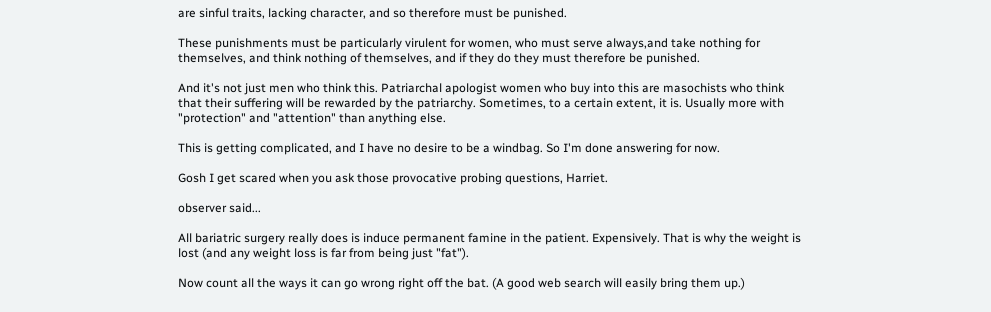are sinful traits, lacking character, and so therefore must be punished.

These punishments must be particularly virulent for women, who must serve always,and take nothing for themselves, and think nothing of themselves, and if they do they must therefore be punished.

And it's not just men who think this. Patriarchal apologist women who buy into this are masochists who think that their suffering will be rewarded by the patriarchy. Sometimes, to a certain extent, it is. Usually more with "protection" and "attention" than anything else.

This is getting complicated, and I have no desire to be a windbag. So I'm done answering for now.

Gosh I get scared when you ask those provocative probing questions, Harriet.

observer said...

All bariatric surgery really does is induce permanent famine in the patient. Expensively. That is why the weight is lost (and any weight loss is far from being just "fat").

Now count all the ways it can go wrong right off the bat. (A good web search will easily bring them up.)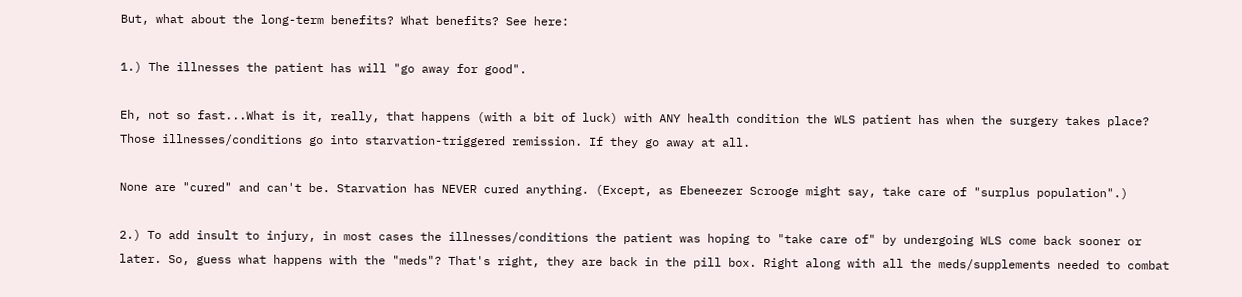But, what about the long-term benefits? What benefits? See here:

1.) The illnesses the patient has will "go away for good".

Eh, not so fast...What is it, really, that happens (with a bit of luck) with ANY health condition the WLS patient has when the surgery takes place? Those illnesses/conditions go into starvation-triggered remission. If they go away at all.

None are "cured" and can't be. Starvation has NEVER cured anything. (Except, as Ebeneezer Scrooge might say, take care of "surplus population".)

2.) To add insult to injury, in most cases the illnesses/conditions the patient was hoping to "take care of" by undergoing WLS come back sooner or later. So, guess what happens with the "meds"? That's right, they are back in the pill box. Right along with all the meds/supplements needed to combat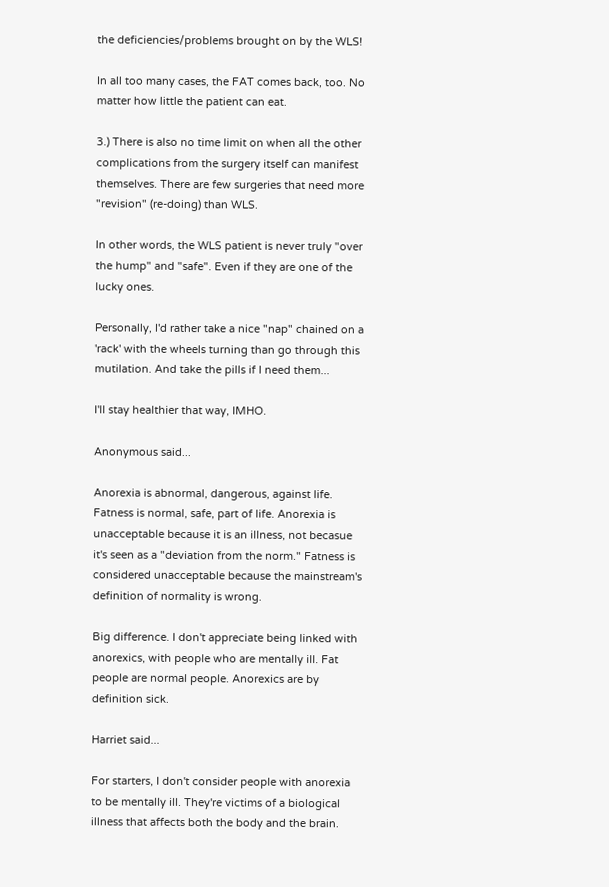the deficiencies/problems brought on by the WLS!

In all too many cases, the FAT comes back, too. No matter how little the patient can eat.

3.) There is also no time limit on when all the other complications from the surgery itself can manifest themselves. There are few surgeries that need more "revision" (re-doing) than WLS.

In other words, the WLS patient is never truly "over the hump" and "safe". Even if they are one of the lucky ones.

Personally, I'd rather take a nice "nap" chained on a 'rack' with the wheels turning than go through this mutilation. And take the pills if I need them...

I'll stay healthier that way, IMHO.

Anonymous said...

Anorexia is abnormal, dangerous, against life. Fatness is normal, safe, part of life. Anorexia is unacceptable because it is an illness, not becasue it's seen as a "deviation from the norm." Fatness is considered unacceptable because the mainstream's definition of normality is wrong.

Big difference. I don't appreciate being linked with anorexics, with people who are mentally ill. Fat people are normal people. Anorexics are by definition sick.

Harriet said...

For starters, I don't consider people with anorexia to be mentally ill. They're victims of a biological illness that affects both the body and the brain.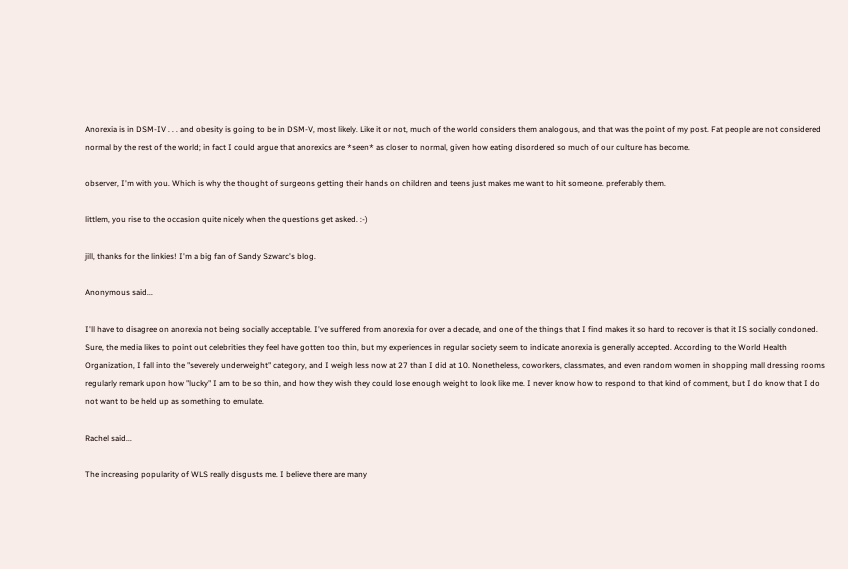Anorexia is in DSM-IV . . . and obesity is going to be in DSM-V, most likely. Like it or not, much of the world considers them analogous, and that was the point of my post. Fat people are not considered normal by the rest of the world; in fact I could argue that anorexics are *seen* as closer to normal, given how eating disordered so much of our culture has become.

observer, I'm with you. Which is why the thought of surgeons getting their hands on children and teens just makes me want to hit someone. preferably them.

littlem, you rise to the occasion quite nicely when the questions get asked. :-)

jill, thanks for the linkies! I'm a big fan of Sandy Szwarc's blog.

Anonymous said...

I'll have to disagree on anorexia not being socially acceptable. I've suffered from anorexia for over a decade, and one of the things that I find makes it so hard to recover is that it IS socially condoned. Sure, the media likes to point out celebrities they feel have gotten too thin, but my experiences in regular society seem to indicate anorexia is generally accepted. According to the World Health Organization, I fall into the "severely underweight" category, and I weigh less now at 27 than I did at 10. Nonetheless, coworkers, classmates, and even random women in shopping mall dressing rooms regularly remark upon how "lucky" I am to be so thin, and how they wish they could lose enough weight to look like me. I never know how to respond to that kind of comment, but I do know that I do not want to be held up as something to emulate.

Rachel said...

The increasing popularity of WLS really disgusts me. I believe there are many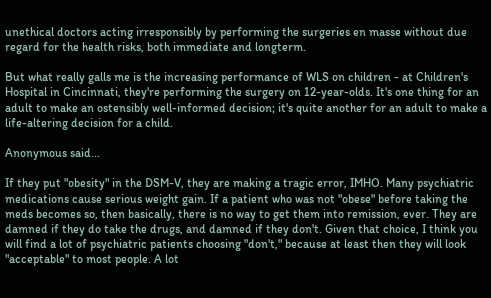unethical doctors acting irresponsibly by performing the surgeries en masse without due regard for the health risks, both immediate and longterm.

But what really galls me is the increasing performance of WLS on children - at Children's Hospital in Cincinnati, they're performing the surgery on 12-year-olds. It's one thing for an adult to make an ostensibly well-informed decision; it's quite another for an adult to make a life-altering decision for a child.

Anonymous said...

If they put "obesity" in the DSM-V, they are making a tragic error, IMHO. Many psychiatric medications cause serious weight gain. If a patient who was not "obese" before taking the meds becomes so, then basically, there is no way to get them into remission, ever. They are damned if they do take the drugs, and damned if they don't. Given that choice, I think you will find a lot of psychiatric patients choosing "don't," because at least then they will look "acceptable" to most people. A lot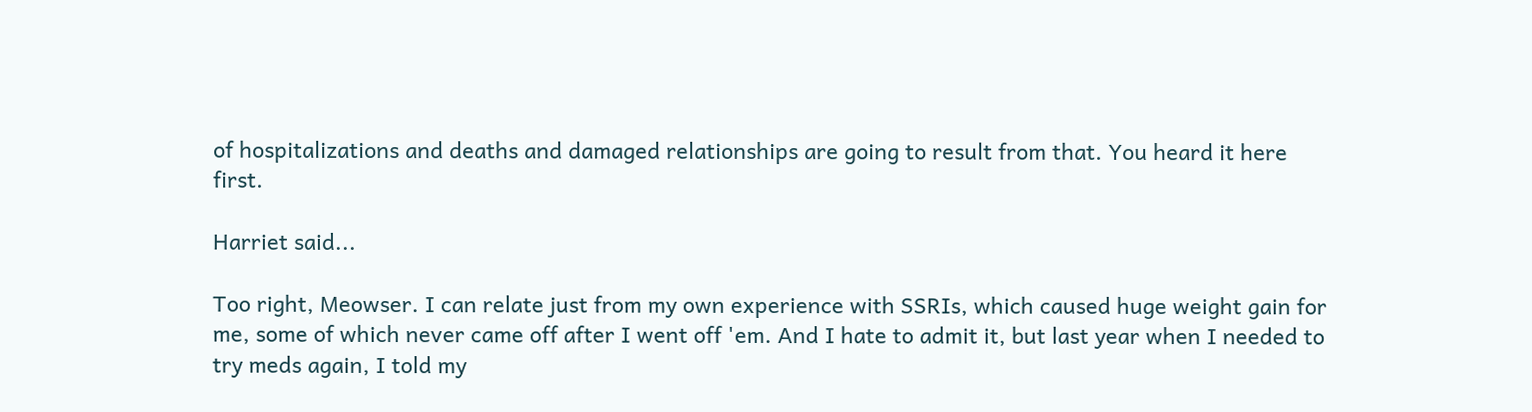of hospitalizations and deaths and damaged relationships are going to result from that. You heard it here first.

Harriet said...

Too right, Meowser. I can relate just from my own experience with SSRIs, which caused huge weight gain for me, some of which never came off after I went off 'em. And I hate to admit it, but last year when I needed to try meds again, I told my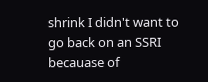shrink I didn't want to go back on an SSRI becauase of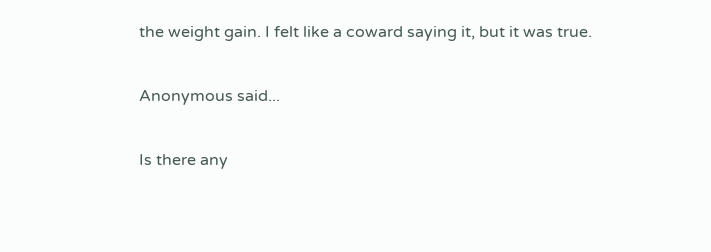the weight gain. I felt like a coward saying it, but it was true.

Anonymous said...

Is there any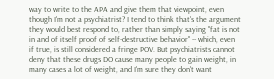way to write to the APA and give them that viewpoint, even though I'm not a psychiatrist? I tend to think that's the argument they would best respond to, rather than simply saying "fat is not in and of itself proof of self-destructive behavior" -- which, even if true, is still considered a fringe POV. But psychiatrists cannot deny that these drugs DO cause many people to gain weight, in many cases a lot of weight, and I'm sure they don't want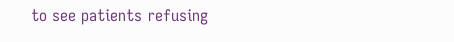to see patients refusing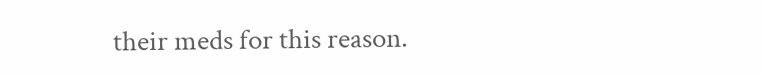their meds for this reason.